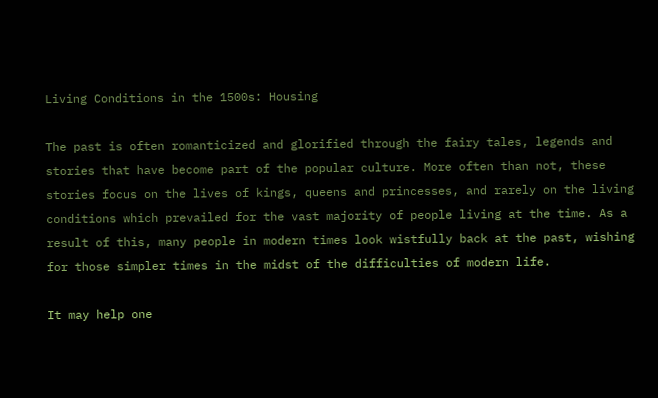Living Conditions in the 1500s: Housing

The past is often romanticized and glorified through the fairy tales, legends and stories that have become part of the popular culture. More often than not, these stories focus on the lives of kings, queens and princesses, and rarely on the living conditions which prevailed for the vast majority of people living at the time. As a result of this, many people in modern times look wistfully back at the past, wishing for those simpler times in the midst of the difficulties of modern life.

It may help one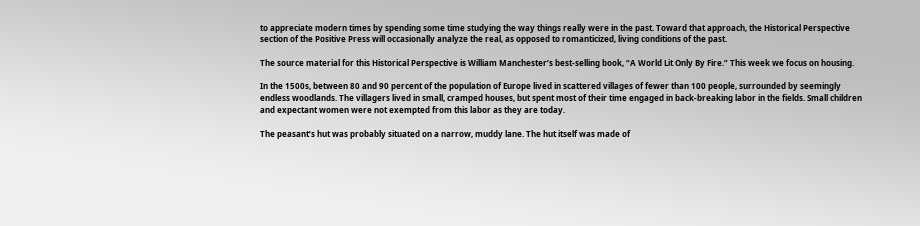to appreciate modern times by spending some time studying the way things really were in the past. Toward that approach, the Historical Perspective section of the Positive Press will occasionally analyze the real, as opposed to romanticized, living conditions of the past.

The source material for this Historical Perspective is William Manchester’s best-selling book, “A World Lit Only By Fire.” This week we focus on housing.

In the 1500s, between 80 and 90 percent of the population of Europe lived in scattered villages of fewer than 100 people, surrounded by seemingly endless woodlands. The villagers lived in small, cramped houses, but spent most of their time engaged in back-breaking labor in the fields. Small children and expectant women were not exempted from this labor as they are today.

The peasant’s hut was probably situated on a narrow, muddy lane. The hut itself was made of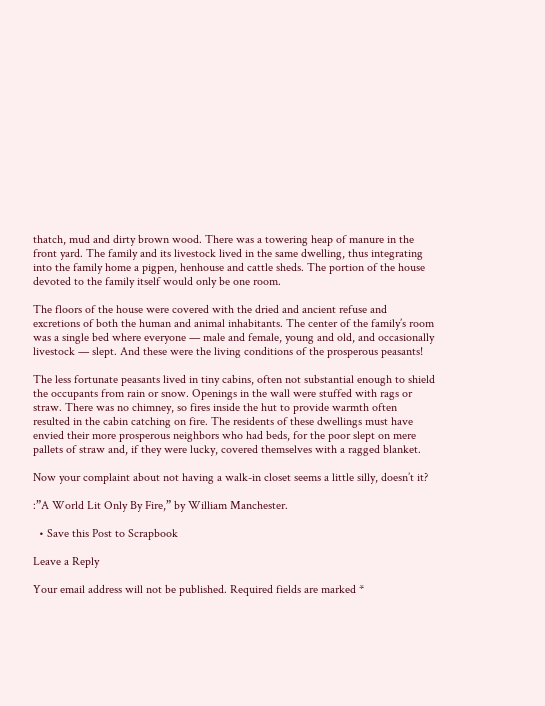thatch, mud and dirty brown wood. There was a towering heap of manure in the front yard. The family and its livestock lived in the same dwelling, thus integrating into the family home a pigpen, henhouse and cattle sheds. The portion of the house devoted to the family itself would only be one room.

The floors of the house were covered with the dried and ancient refuse and excretions of both the human and animal inhabitants. The center of the family’s room was a single bed where everyone — male and female, young and old, and occasionally livestock — slept. And these were the living conditions of the prosperous peasants!

The less fortunate peasants lived in tiny cabins, often not substantial enough to shield the occupants from rain or snow. Openings in the wall were stuffed with rags or straw. There was no chimney, so fires inside the hut to provide warmth often resulted in the cabin catching on fire. The residents of these dwellings must have envied their more prosperous neighbors who had beds, for the poor slept on mere pallets of straw and, if they were lucky, covered themselves with a ragged blanket.

Now your complaint about not having a walk-in closet seems a little silly, doesn’t it?

:”A World Lit Only By Fire,” by William Manchester.

  • Save this Post to Scrapbook

Leave a Reply

Your email address will not be published. Required fields are marked *